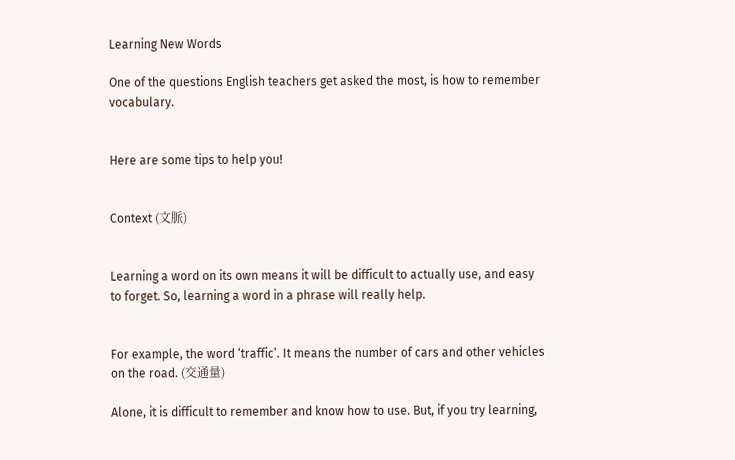Learning New Words

One of the questions English teachers get asked the most, is how to remember vocabulary.


Here are some tips to help you!


Context (文脈)


Learning a word on its own means it will be difficult to actually use, and easy to forget. So, learning a word in a phrase will really help.


For example, the word ‘traffic’. It means the number of cars and other vehicles on the road. (交通量)

Alone, it is difficult to remember and know how to use. But, if you try learning,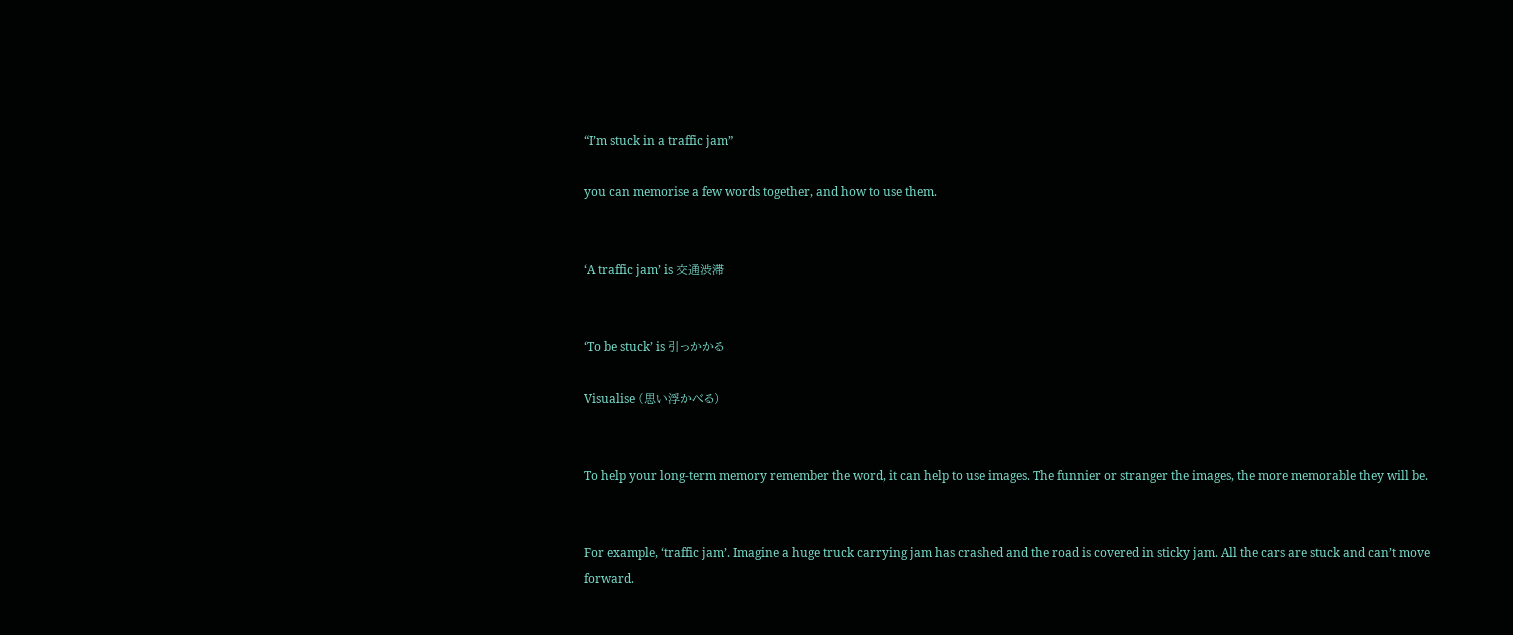“I’m stuck in a traffic jam”

you can memorise a few words together, and how to use them.


‘A traffic jam’ is 交通渋滞


‘To be stuck’ is 引っかかる

Visualise (思い浮かべる)


To help your long-term memory remember the word, it can help to use images. The funnier or stranger the images, the more memorable they will be.


For example, ‘traffic jam’. Imagine a huge truck carrying jam has crashed and the road is covered in sticky jam. All the cars are stuck and can’t move forward.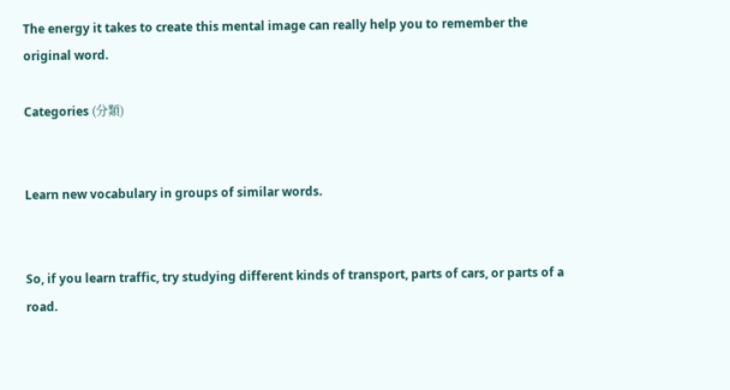The energy it takes to create this mental image can really help you to remember the original word.

Categories (分類)


Learn new vocabulary in groups of similar words.


So, if you learn traffic, try studying different kinds of transport, parts of cars, or parts of a road.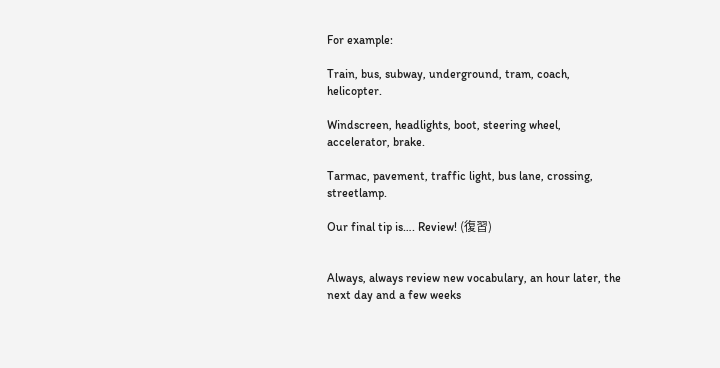For example:

Train, bus, subway, underground, tram, coach, helicopter.

Windscreen, headlights, boot, steering wheel, accelerator, brake.

Tarmac, pavement, traffic light, bus lane, crossing, streetlamp.

Our final tip is…. Review! (復習)


Always, always review new vocabulary, an hour later, the next day and a few weeks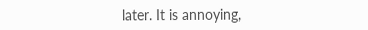later. It is annoying,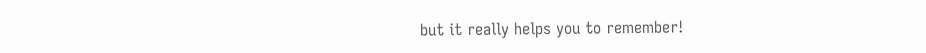but it really helps you to remember!